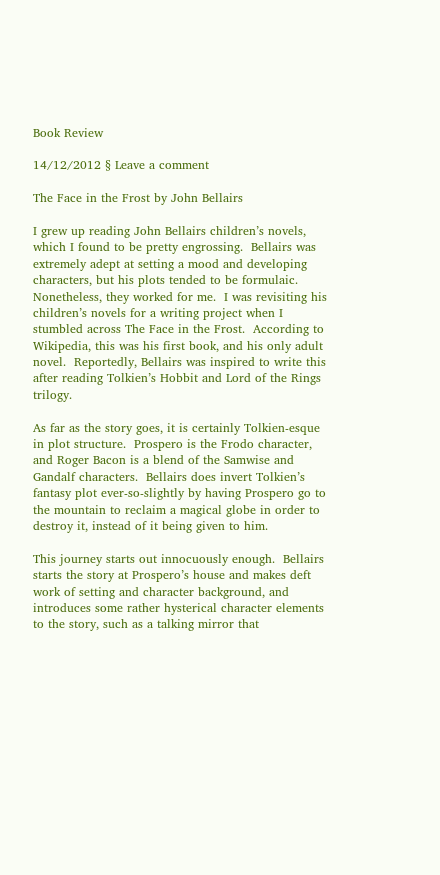Book Review

14/12/2012 § Leave a comment

The Face in the Frost by John Bellairs

I grew up reading John Bellairs children’s novels, which I found to be pretty engrossing.  Bellairs was extremely adept at setting a mood and developing characters, but his plots tended to be formulaic.  Nonetheless, they worked for me.  I was revisiting his children’s novels for a writing project when I stumbled across The Face in the Frost.  According to Wikipedia, this was his first book, and his only adult novel.  Reportedly, Bellairs was inspired to write this after reading Tolkien’s Hobbit and Lord of the Rings trilogy.

As far as the story goes, it is certainly Tolkien-esque in plot structure.  Prospero is the Frodo character, and Roger Bacon is a blend of the Samwise and Gandalf characters.  Bellairs does invert Tolkien’s fantasy plot ever-so-slightly by having Prospero go to the mountain to reclaim a magical globe in order to destroy it, instead of it being given to him.

This journey starts out innocuously enough.  Bellairs starts the story at Prospero’s house and makes deft work of setting and character background, and introduces some rather hysterical character elements to the story, such as a talking mirror that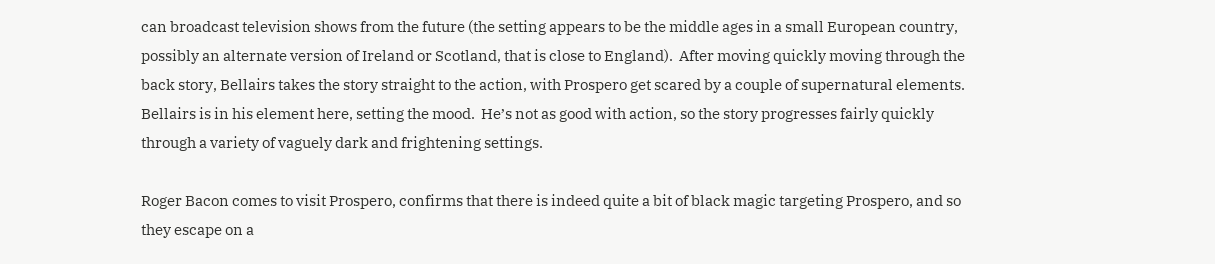can broadcast television shows from the future (the setting appears to be the middle ages in a small European country, possibly an alternate version of Ireland or Scotland, that is close to England).  After moving quickly moving through the back story, Bellairs takes the story straight to the action, with Prospero get scared by a couple of supernatural elements.  Bellairs is in his element here, setting the mood.  He’s not as good with action, so the story progresses fairly quickly through a variety of vaguely dark and frightening settings.

Roger Bacon comes to visit Prospero, confirms that there is indeed quite a bit of black magic targeting Prospero, and so they escape on a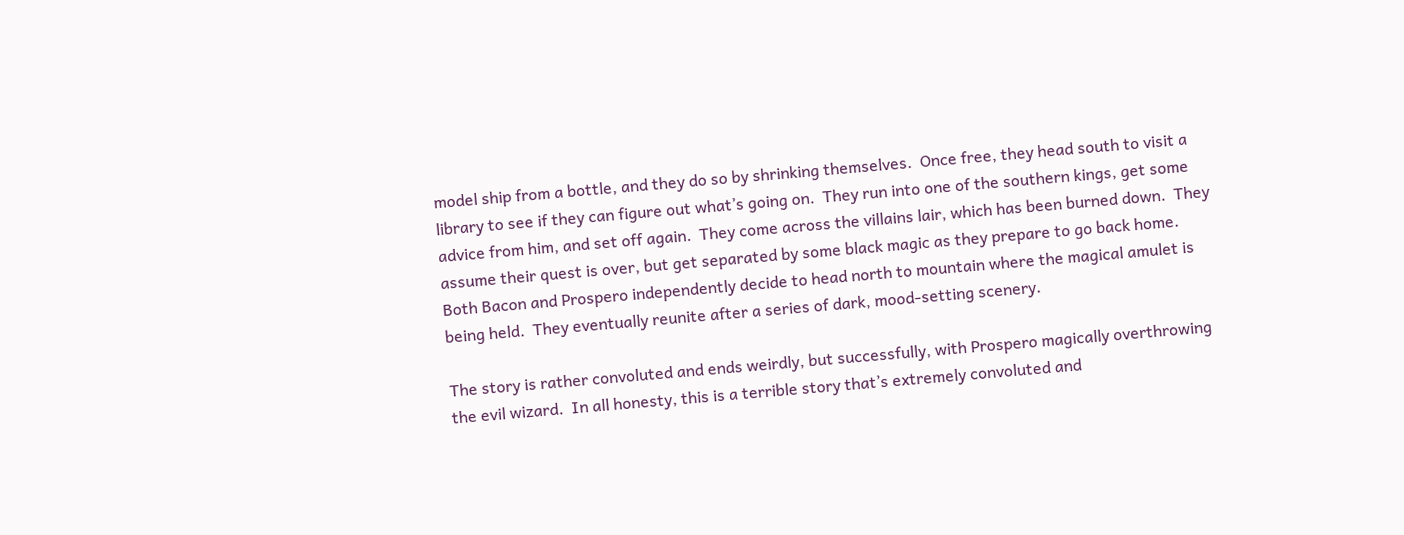model ship from a bottle, and they do so by shrinking themselves.  Once free, they head south to visit a library to see if they can figure out what’s going on.  They run into one of the southern kings, get some advice from him, and set off again.  They come across the villains lair, which has been burned down.  They assume their quest is over, but get separated by some black magic as they prepare to go back home.  Both Bacon and Prospero independently decide to head north to mountain where the magical amulet is being held.  They eventually reunite after a series of dark, mood-setting scenery.

The story is rather convoluted and ends weirdly, but successfully, with Prospero magically overthrowing the evil wizard.  In all honesty, this is a terrible story that’s extremely convoluted and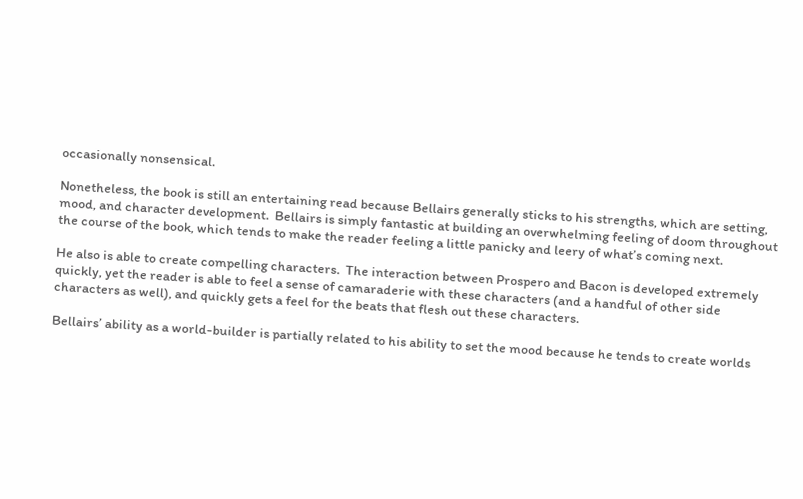occasionally nonsensical.

Nonetheless, the book is still an entertaining read because Bellairs generally sticks to his strengths, which are setting, mood, and character development.  Bellairs is simply fantastic at building an overwhelming feeling of doom throughout the course of the book, which tends to make the reader feeling a little panicky and leery of what’s coming next.

He also is able to create compelling characters.  The interaction between Prospero and Bacon is developed extremely quickly, yet the reader is able to feel a sense of camaraderie with these characters (and a handful of other side characters as well), and quickly gets a feel for the beats that flesh out these characters.

Bellairs’ ability as a world-builder is partially related to his ability to set the mood because he tends to create worlds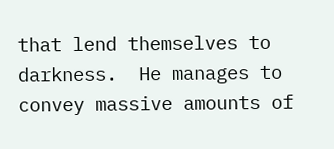that lend themselves to darkness.  He manages to convey massive amounts of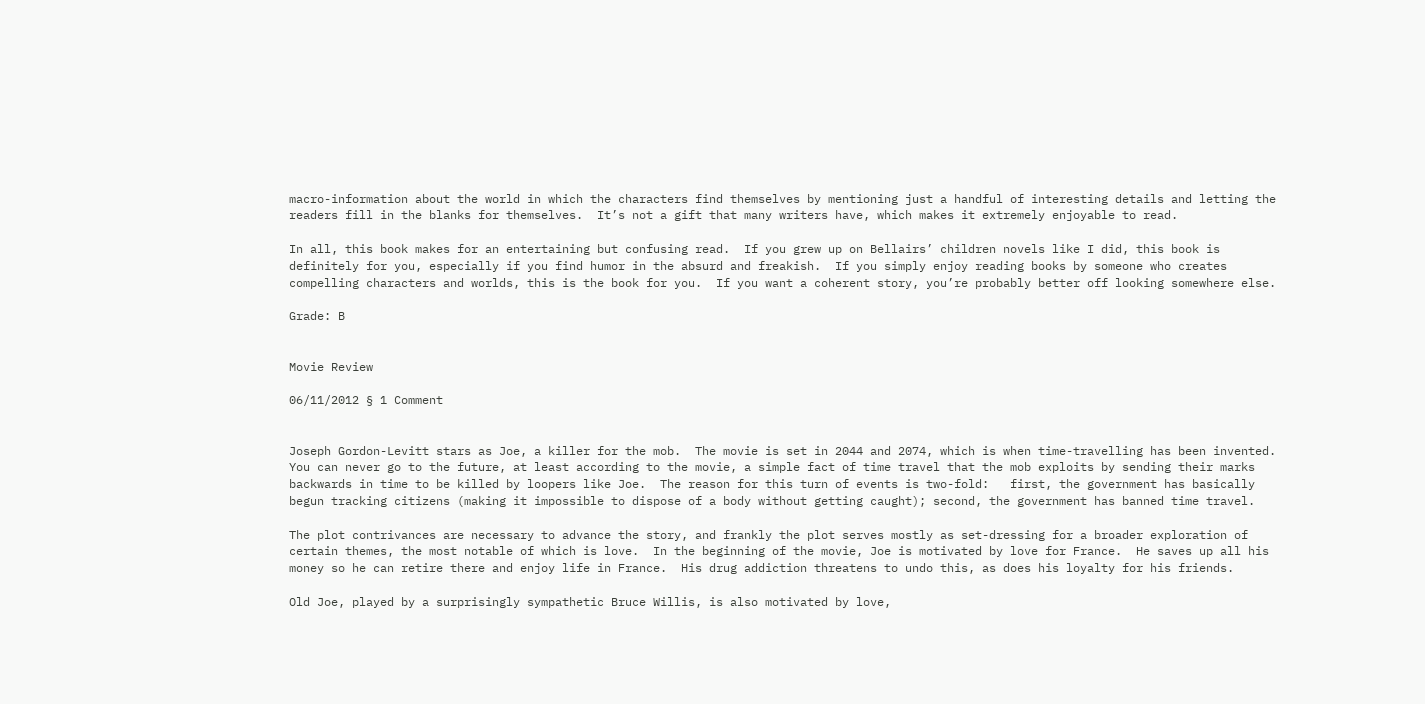macro-information about the world in which the characters find themselves by mentioning just a handful of interesting details and letting the readers fill in the blanks for themselves.  It’s not a gift that many writers have, which makes it extremely enjoyable to read.

In all, this book makes for an entertaining but confusing read.  If you grew up on Bellairs’ children novels like I did, this book is definitely for you, especially if you find humor in the absurd and freakish.  If you simply enjoy reading books by someone who creates compelling characters and worlds, this is the book for you.  If you want a coherent story, you’re probably better off looking somewhere else.

Grade: B


Movie Review

06/11/2012 § 1 Comment


Joseph Gordon-Levitt stars as Joe, a killer for the mob.  The movie is set in 2044 and 2074, which is when time-travelling has been invented.  You can never go to the future, at least according to the movie, a simple fact of time travel that the mob exploits by sending their marks backwards in time to be killed by loopers like Joe.  The reason for this turn of events is two-fold:   first, the government has basically begun tracking citizens (making it impossible to dispose of a body without getting caught); second, the government has banned time travel.

The plot contrivances are necessary to advance the story, and frankly the plot serves mostly as set-dressing for a broader exploration of certain themes, the most notable of which is love.  In the beginning of the movie, Joe is motivated by love for France.  He saves up all his money so he can retire there and enjoy life in France.  His drug addiction threatens to undo this, as does his loyalty for his friends.

Old Joe, played by a surprisingly sympathetic Bruce Willis, is also motivated by love,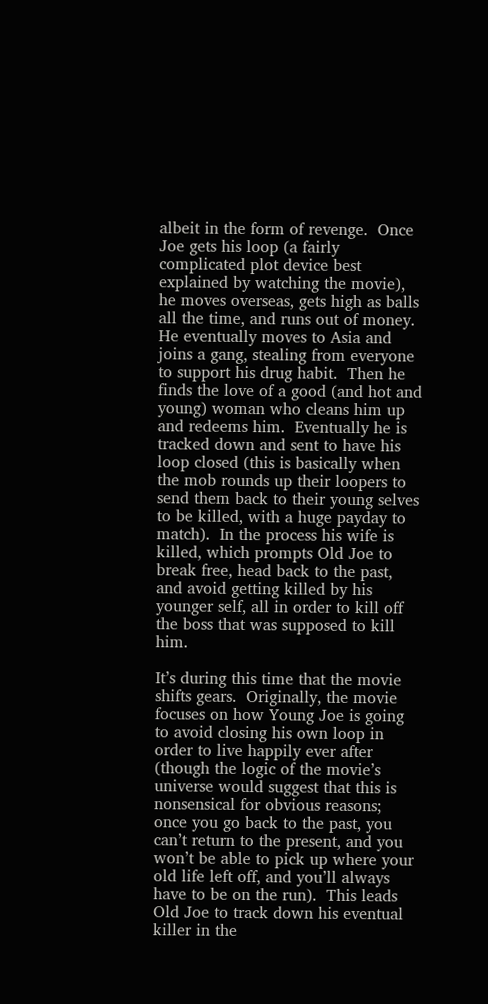albeit in the form of revenge.  Once Joe gets his loop (a fairly complicated plot device best explained by watching the movie), he moves overseas, gets high as balls all the time, and runs out of money.  He eventually moves to Asia and joins a gang, stealing from everyone to support his drug habit.  Then he finds the love of a good (and hot and young) woman who cleans him up and redeems him.  Eventually he is tracked down and sent to have his loop closed (this is basically when the mob rounds up their loopers to send them back to their young selves to be killed, with a huge payday to match).  In the process his wife is killed, which prompts Old Joe to break free, head back to the past, and avoid getting killed by his younger self, all in order to kill off the boss that was supposed to kill him.

It’s during this time that the movie shifts gears.  Originally, the movie focuses on how Young Joe is going to avoid closing his own loop in order to live happily ever after (though the logic of the movie’s universe would suggest that this is nonsensical for obvious reasons; once you go back to the past, you can’t return to the present, and you won’t be able to pick up where your old life left off, and you’ll always have to be on the run).  This leads Old Joe to track down his eventual killer in the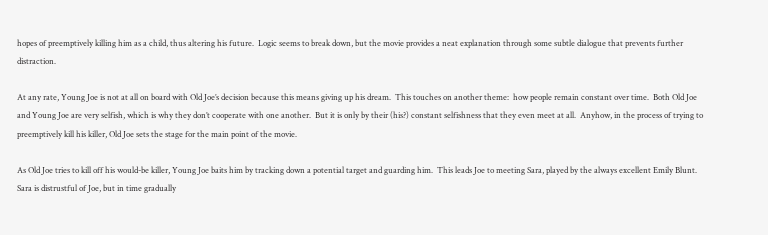hopes of preemptively killing him as a child, thus altering his future.  Logic seems to break down, but the movie provides a neat explanation through some subtle dialogue that prevents further distraction.

At any rate, Young Joe is not at all on board with Old Joe’s decision because this means giving up his dream.  This touches on another theme:  how people remain constant over time.  Both Old Joe and Young Joe are very selfish, which is why they don’t cooperate with one another.  But it is only by their (his?) constant selfishness that they even meet at all.  Anyhow, in the process of trying to preemptively kill his killer, Old Joe sets the stage for the main point of the movie.

As Old Joe tries to kill off his would-be killer, Young Joe baits him by tracking down a potential target and guarding him.  This leads Joe to meeting Sara, played by the always excellent Emily Blunt.  Sara is distrustful of Joe, but in time gradually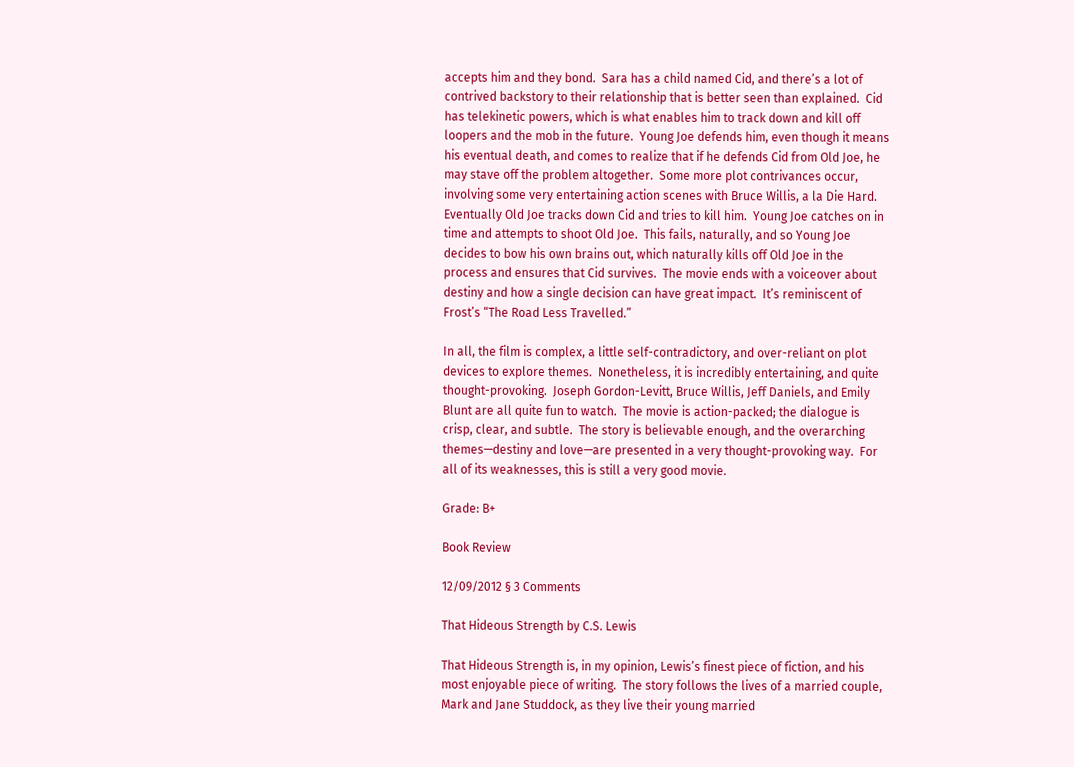accepts him and they bond.  Sara has a child named Cid, and there’s a lot of contrived backstory to their relationship that is better seen than explained.  Cid has telekinetic powers, which is what enables him to track down and kill off loopers and the mob in the future.  Young Joe defends him, even though it means his eventual death, and comes to realize that if he defends Cid from Old Joe, he may stave off the problem altogether.  Some more plot contrivances occur, involving some very entertaining action scenes with Bruce Willis, a la Die Hard. Eventually Old Joe tracks down Cid and tries to kill him.  Young Joe catches on in time and attempts to shoot Old Joe.  This fails, naturally, and so Young Joe decides to bow his own brains out, which naturally kills off Old Joe in the process and ensures that Cid survives.  The movie ends with a voiceover about destiny and how a single decision can have great impact.  It’s reminiscent of Frost’s “The Road Less Travelled.”

In all, the film is complex, a little self-contradictory, and over-reliant on plot devices to explore themes.  Nonetheless, it is incredibly entertaining, and quite thought-provoking.  Joseph Gordon-Levitt, Bruce Willis, Jeff Daniels, and Emily Blunt are all quite fun to watch.  The movie is action-packed; the dialogue is crisp, clear, and subtle.  The story is believable enough, and the overarching themes—destiny and love—are presented in a very thought-provoking way.  For all of its weaknesses, this is still a very good movie.

Grade: B+

Book Review

12/09/2012 § 3 Comments

That Hideous Strength by C.S. Lewis

That Hideous Strength is, in my opinion, Lewis’s finest piece of fiction, and his most enjoyable piece of writing.  The story follows the lives of a married couple, Mark and Jane Studdock, as they live their young married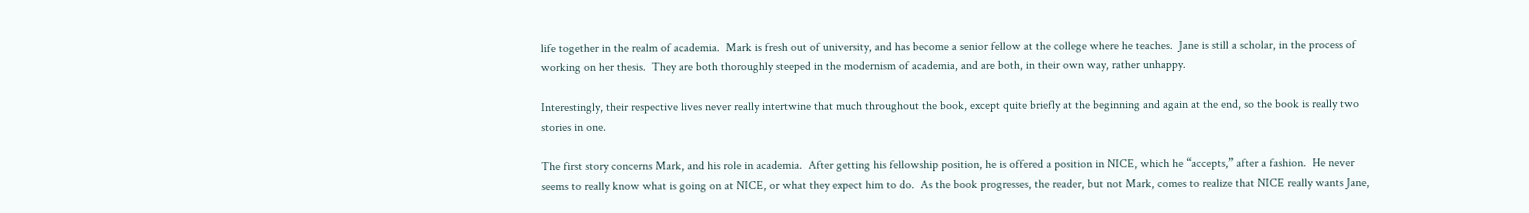life together in the realm of academia.  Mark is fresh out of university, and has become a senior fellow at the college where he teaches.  Jane is still a scholar, in the process of working on her thesis.  They are both thoroughly steeped in the modernism of academia, and are both, in their own way, rather unhappy.

Interestingly, their respective lives never really intertwine that much throughout the book, except quite briefly at the beginning and again at the end, so the book is really two stories in one.

The first story concerns Mark, and his role in academia.  After getting his fellowship position, he is offered a position in NICE, which he “accepts,” after a fashion.  He never seems to really know what is going on at NICE, or what they expect him to do.  As the book progresses, the reader, but not Mark, comes to realize that NICE really wants Jane,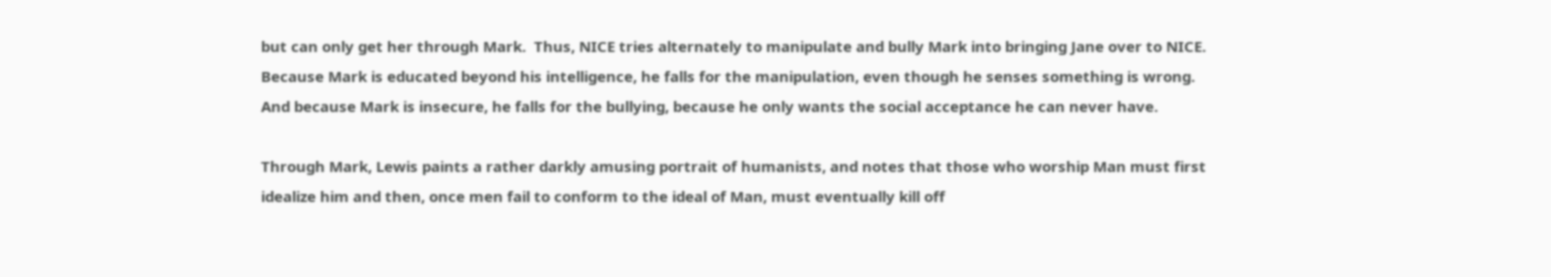but can only get her through Mark.  Thus, NICE tries alternately to manipulate and bully Mark into bringing Jane over to NICE.  Because Mark is educated beyond his intelligence, he falls for the manipulation, even though he senses something is wrong.  And because Mark is insecure, he falls for the bullying, because he only wants the social acceptance he can never have.

Through Mark, Lewis paints a rather darkly amusing portrait of humanists, and notes that those who worship Man must first idealize him and then, once men fail to conform to the ideal of Man, must eventually kill off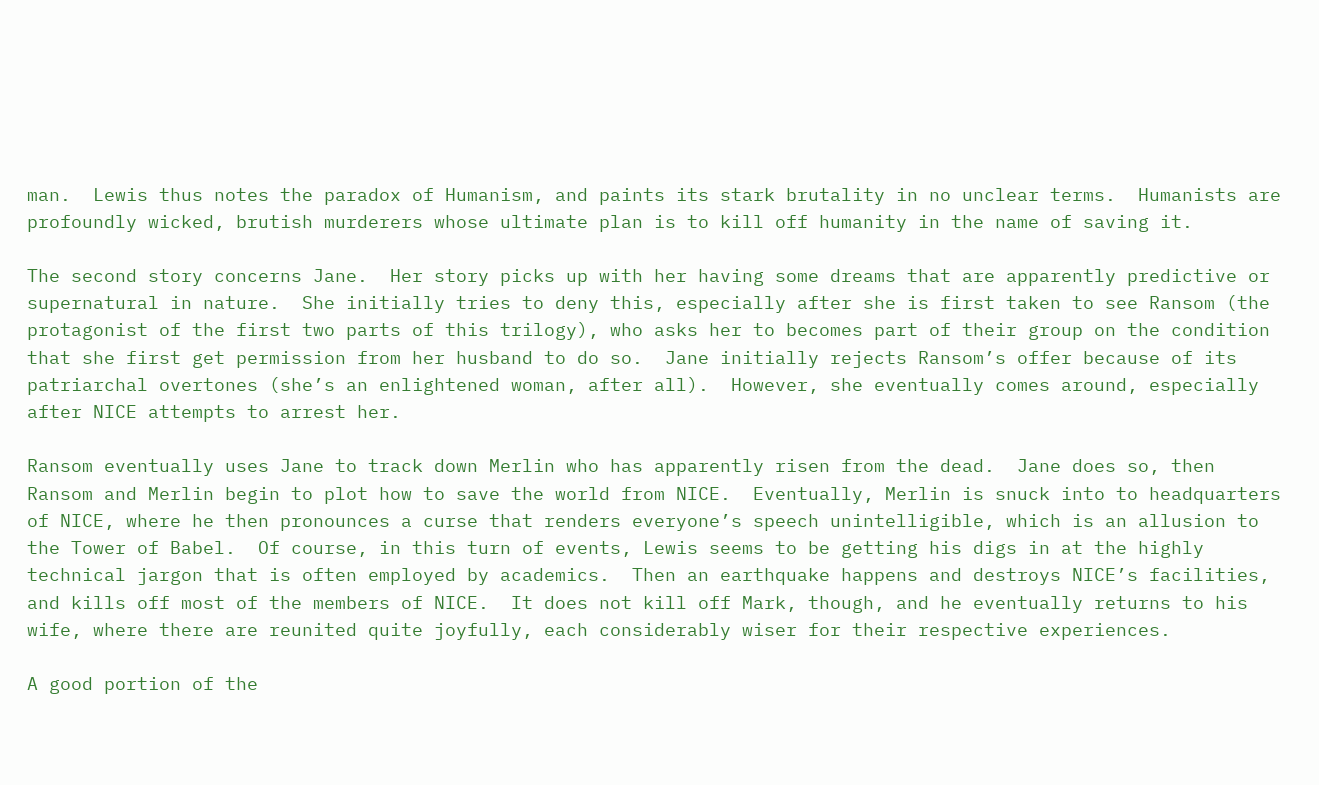man.  Lewis thus notes the paradox of Humanism, and paints its stark brutality in no unclear terms.  Humanists are profoundly wicked, brutish murderers whose ultimate plan is to kill off humanity in the name of saving it.

The second story concerns Jane.  Her story picks up with her having some dreams that are apparently predictive or supernatural in nature.  She initially tries to deny this, especially after she is first taken to see Ransom (the protagonist of the first two parts of this trilogy), who asks her to becomes part of their group on the condition that she first get permission from her husband to do so.  Jane initially rejects Ransom’s offer because of its patriarchal overtones (she’s an enlightened woman, after all).  However, she eventually comes around, especially after NICE attempts to arrest her.

Ransom eventually uses Jane to track down Merlin who has apparently risen from the dead.  Jane does so, then Ransom and Merlin begin to plot how to save the world from NICE.  Eventually, Merlin is snuck into to headquarters of NICE, where he then pronounces a curse that renders everyone’s speech unintelligible, which is an allusion to the Tower of Babel.  Of course, in this turn of events, Lewis seems to be getting his digs in at the highly technical jargon that is often employed by academics.  Then an earthquake happens and destroys NICE’s facilities, and kills off most of the members of NICE.  It does not kill off Mark, though, and he eventually returns to his wife, where there are reunited quite joyfully, each considerably wiser for their respective experiences.

A good portion of the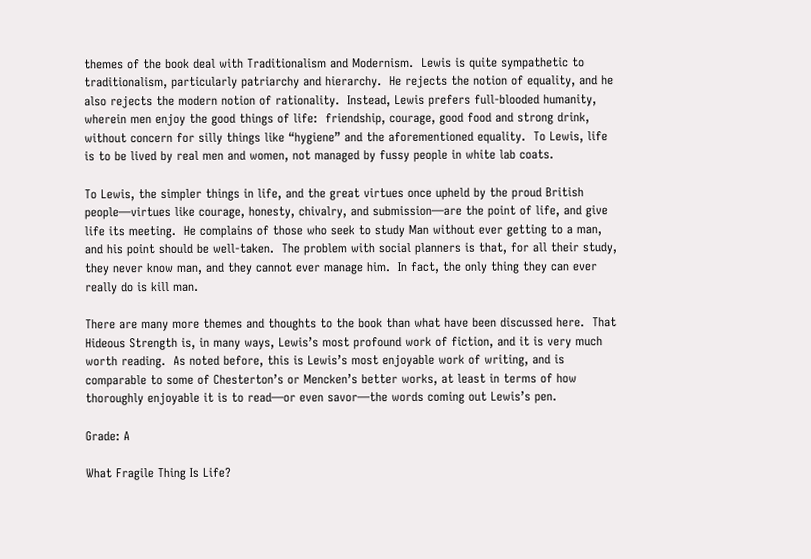themes of the book deal with Traditionalism and Modernism.  Lewis is quite sympathetic to traditionalism, particularly patriarchy and hierarchy.  He rejects the notion of equality, and he also rejects the modern notion of rationality.  Instead, Lewis prefers full-blooded humanity, wherein men enjoy the good things of life:  friendship, courage, good food and strong drink, without concern for silly things like “hygiene” and the aforementioned equality.  To Lewis, life is to be lived by real men and women, not managed by fussy people in white lab coats.

To Lewis, the simpler things in life, and the great virtues once upheld by the proud British people—virtues like courage, honesty, chivalry, and submission—are the point of life, and give life its meeting.  He complains of those who seek to study Man without ever getting to a man, and his point should be well-taken.  The problem with social planners is that, for all their study, they never know man, and they cannot ever manage him.  In fact, the only thing they can ever really do is kill man.

There are many more themes and thoughts to the book than what have been discussed here.  That Hideous Strength is, in many ways, Lewis’s most profound work of fiction, and it is very much worth reading.  As noted before, this is Lewis’s most enjoyable work of writing, and is comparable to some of Chesterton’s or Mencken’s better works, at least in terms of how thoroughly enjoyable it is to read—or even savor—the words coming out Lewis’s pen.

Grade: A

What Fragile Thing Is Life?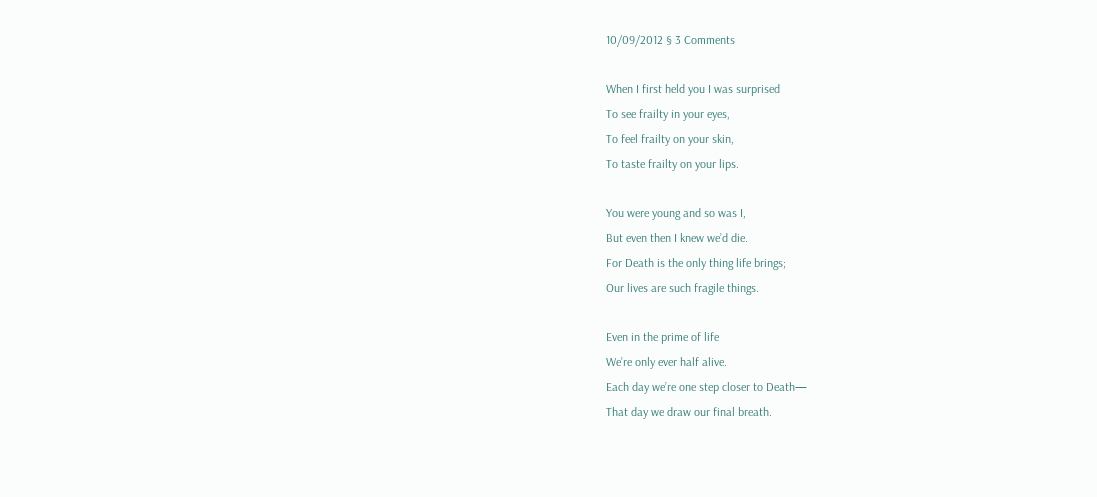10/09/2012 § 3 Comments

When I first held you I was surprised
To see frailty in your eyes,
To feel frailty on your skin,
To taste frailty on your lips.

You were young and so was I,
But even then I knew we’d die.
For Death is the only thing life brings;
Our lives are such fragile things.

Even in the prime of life
We’re only ever half alive.
Each day we’re one step closer to Death—
That day we draw our final breath.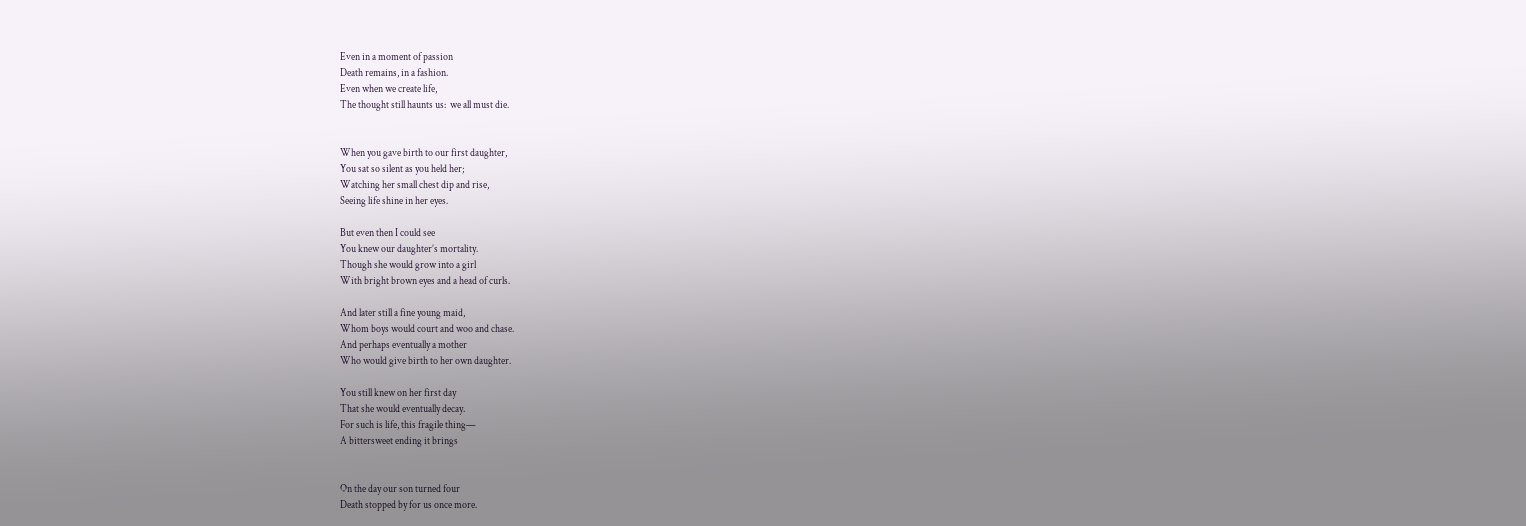Even in a moment of passion
Death remains, in a fashion.
Even when we create life,
The thought still haunts us:  we all must die.


When you gave birth to our first daughter,
You sat so silent as you held her;
Watching her small chest dip and rise,
Seeing life shine in her eyes.

But even then I could see
You knew our daughter’s mortality.
Though she would grow into a girl
With bright brown eyes and a head of curls.

And later still a fine young maid,
Whom boys would court and woo and chase.
And perhaps eventually a mother
Who would give birth to her own daughter.

You still knew on her first day
That she would eventually decay.
For such is life, this fragile thing—
A bittersweet ending it brings


On the day our son turned four
Death stopped by for us once more.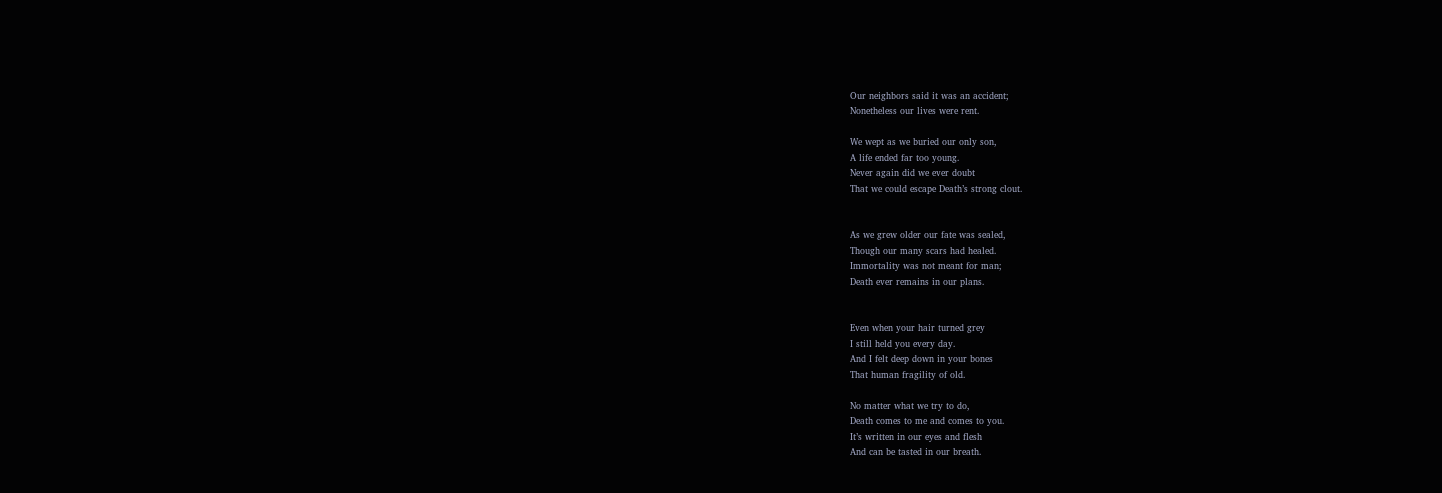Our neighbors said it was an accident;
Nonetheless our lives were rent.

We wept as we buried our only son,
A life ended far too young.
Never again did we ever doubt
That we could escape Death’s strong clout.


As we grew older our fate was sealed,
Though our many scars had healed.
Immortality was not meant for man;
Death ever remains in our plans.


Even when your hair turned grey
I still held you every day.
And I felt deep down in your bones
That human fragility of old.

No matter what we try to do,
Death comes to me and comes to you.
It’s written in our eyes and flesh
And can be tasted in our breath.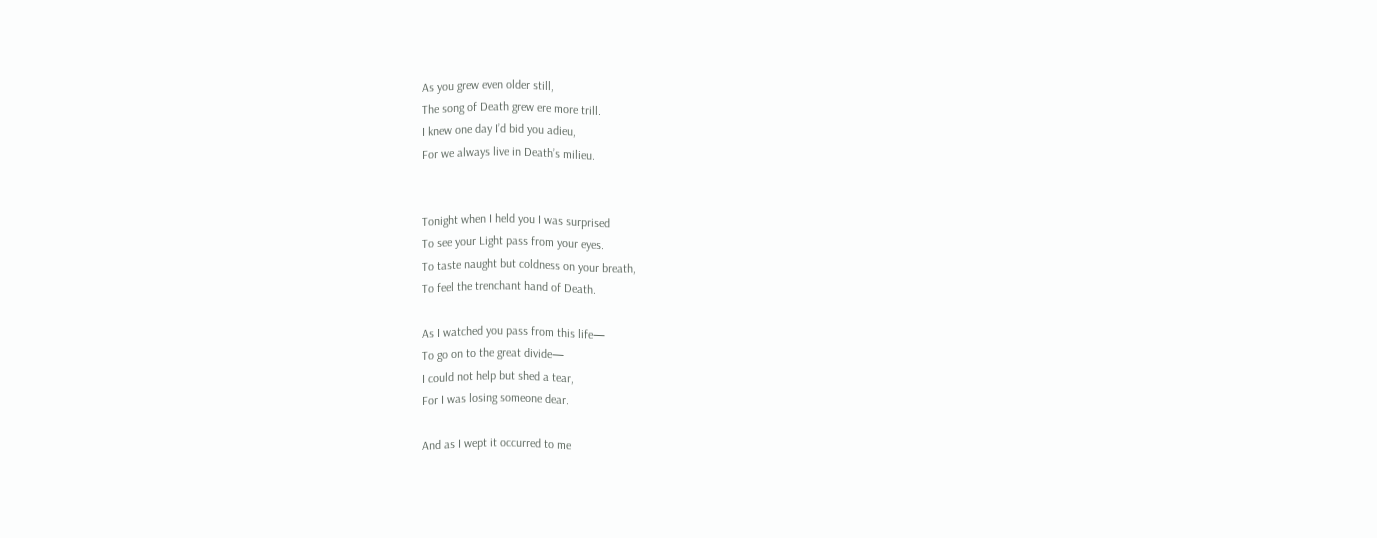As you grew even older still,
The song of Death grew ere more trill.
I knew one day I’d bid you adieu,
For we always live in Death’s milieu.


Tonight when I held you I was surprised
To see your Light pass from your eyes.
To taste naught but coldness on your breath,
To feel the trenchant hand of Death.

As I watched you pass from this life—
To go on to the great divide—
I could not help but shed a tear,
For I was losing someone dear.

And as I wept it occurred to me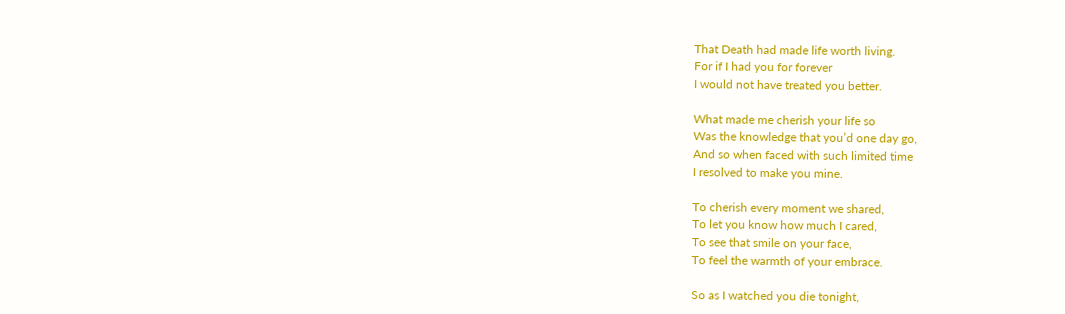That Death had made life worth living.
For if I had you for forever
I would not have treated you better.

What made me cherish your life so
Was the knowledge that you’d one day go,
And so when faced with such limited time
I resolved to make you mine.

To cherish every moment we shared,
To let you know how much I cared,
To see that smile on your face,
To feel the warmth of your embrace.

So as I watched you die tonight,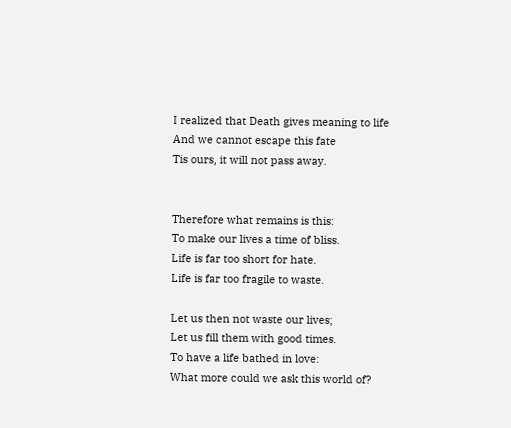I realized that Death gives meaning to life
And we cannot escape this fate
Tis ours, it will not pass away.


Therefore what remains is this:
To make our lives a time of bliss.
Life is far too short for hate.
Life is far too fragile to waste.

Let us then not waste our lives;
Let us fill them with good times.
To have a life bathed in love:
What more could we ask this world of?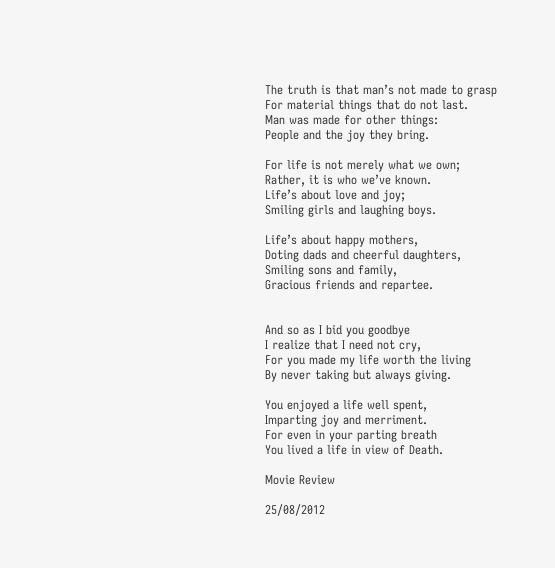The truth is that man’s not made to grasp
For material things that do not last.
Man was made for other things:
People and the joy they bring.

For life is not merely what we own;
Rather, it is who we’ve known.
Life’s about love and joy;
Smiling girls and laughing boys.

Life’s about happy mothers,
Doting dads and cheerful daughters,
Smiling sons and family,
Gracious friends and repartee.


And so as I bid you goodbye
I realize that I need not cry,
For you made my life worth the living
By never taking but always giving.

You enjoyed a life well spent,
Imparting joy and merriment.
For even in your parting breath
You lived a life in view of Death.

Movie Review

25/08/2012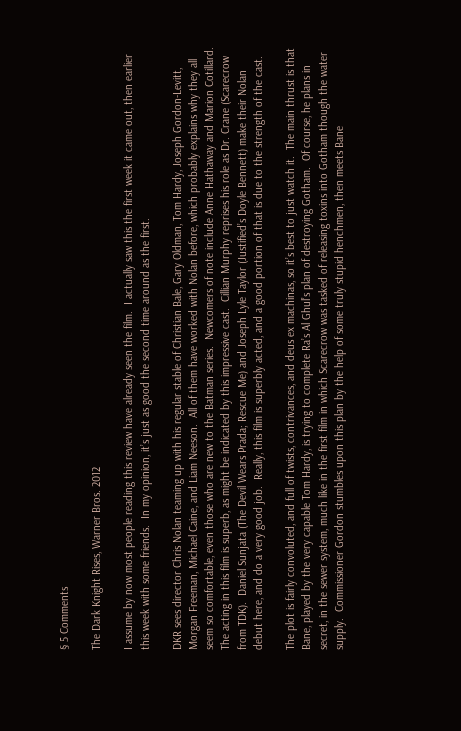§ 5 Comments

The Dark Knight Rises, Warner Bros. 2012

I assume by now most people reading this review have already seen the film.  I actually saw this the first week it came out, then earlier this week with some friends.  In my opinion, it’s just as good the second time around as the first.

DKR sees director Chris Nolan teaming up with his regular stable of Christian Bale, Gary Oldman, Tom Hardy, Joseph Gordon-Levitt, Morgan Freeman, Michael Caine, and Liam Neeson.  All of them have worked with Nolan before, which probably explains why they all seem so comfortable, even those who are new to the Batman series.  Newcomers of note include Anne Hathaway and Marion Cotillard.  The acting in this film is superb, as might be indicated by this impressive cast.  Cillian Murphy reprises his role as Dr. Crane (Scarecrow from TDK).  Daniel Sunjata (The Devil Wears Prada; Rescue Me) and Joseph Lyle Taylor (Justified’s Doyle Bennett) make their Nolan debut here, and do a very good job.  Really, this film is superbly acted, and a good portion of that is due to the strength of the cast.

The plot is fairly convoluted, and full of twists, contrivances, and deus ex machinas, so it’s best to just watch it.  The main thrust is that Bane, played by the very capable Tom Hardy, is trying to complete Ra’s Al Ghul’s plan of destroying Gotham.  Of course, he plans in secret, in the sewer system, much like in the first film in which Scarecrow was tasked of releasing toxins into Gotham though the water supply.  Commissioner Gordon stumbles upon this plan by the help of some truly stupid henchmen, then meets Bane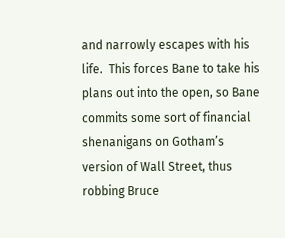and narrowly escapes with his life.  This forces Bane to take his plans out into the open, so Bane commits some sort of financial shenanigans on Gotham’s version of Wall Street, thus robbing Bruce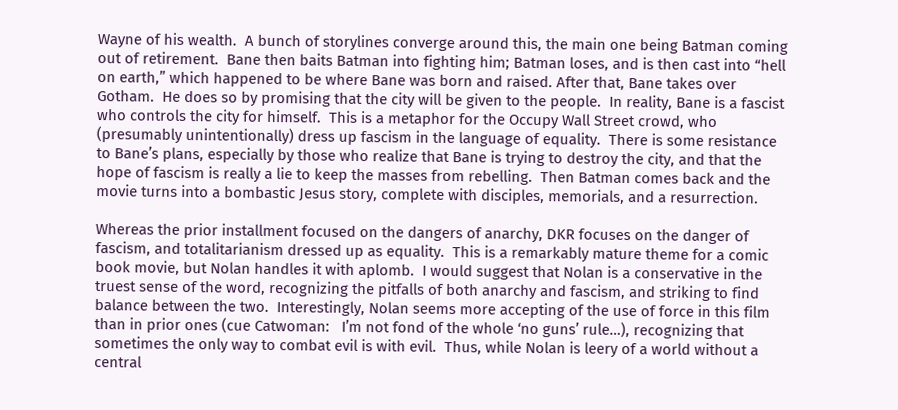Wayne of his wealth.  A bunch of storylines converge around this, the main one being Batman coming out of retirement.  Bane then baits Batman into fighting him; Batman loses, and is then cast into “hell on earth,” which happened to be where Bane was born and raised. After that, Bane takes over Gotham.  He does so by promising that the city will be given to the people.  In reality, Bane is a fascist who controls the city for himself.  This is a metaphor for the Occupy Wall Street crowd, who (presumably unintentionally) dress up fascism in the language of equality.  There is some resistance to Bane’s plans, especially by those who realize that Bane is trying to destroy the city, and that the hope of fascism is really a lie to keep the masses from rebelling.  Then Batman comes back and the movie turns into a bombastic Jesus story, complete with disciples, memorials, and a resurrection.

Whereas the prior installment focused on the dangers of anarchy, DKR focuses on the danger of fascism, and totalitarianism dressed up as equality.  This is a remarkably mature theme for a comic book movie, but Nolan handles it with aplomb.  I would suggest that Nolan is a conservative in the truest sense of the word, recognizing the pitfalls of both anarchy and fascism, and striking to find balance between the two.  Interestingly, Nolan seems more accepting of the use of force in this film than in prior ones (cue Catwoman:   I’m not fond of the whole ‘no guns’ rule…), recognizing that sometimes the only way to combat evil is with evil.  Thus, while Nolan is leery of a world without a central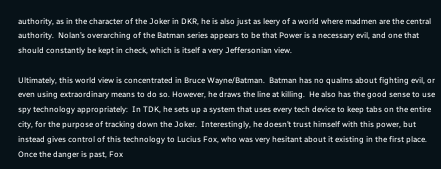authority, as in the character of the Joker in DKR, he is also just as leery of a world where madmen are the central authority.  Nolan’s overarching of the Batman series appears to be that Power is a necessary evil, and one that should constantly be kept in check, which is itself a very Jeffersonian view.

Ultimately, this world view is concentrated in Bruce Wayne/Batman.  Batman has no qualms about fighting evil, or even using extraordinary means to do so. However, he draws the line at killing.  He also has the good sense to use spy technology appropriately:  In TDK, he sets up a system that uses every tech device to keep tabs on the entire city, for the purpose of tracking down the Joker.  Interestingly, he doesn’t trust himself with this power, but instead gives control of this technology to Lucius Fox, who was very hesitant about it existing in the first place.  Once the danger is past, Fox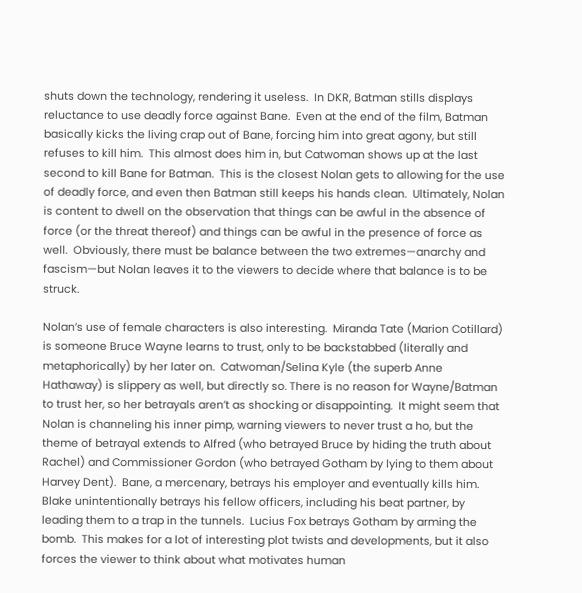shuts down the technology, rendering it useless.  In DKR, Batman stills displays reluctance to use deadly force against Bane.  Even at the end of the film, Batman basically kicks the living crap out of Bane, forcing him into great agony, but still refuses to kill him.  This almost does him in, but Catwoman shows up at the last second to kill Bane for Batman.  This is the closest Nolan gets to allowing for the use of deadly force, and even then Batman still keeps his hands clean.  Ultimately, Nolan is content to dwell on the observation that things can be awful in the absence of force (or the threat thereof) and things can be awful in the presence of force as well.  Obviously, there must be balance between the two extremes—anarchy and fascism—but Nolan leaves it to the viewers to decide where that balance is to be struck.

Nolan’s use of female characters is also interesting.  Miranda Tate (Marion Cotillard) is someone Bruce Wayne learns to trust, only to be backstabbed (literally and metaphorically) by her later on.  Catwoman/Selina Kyle (the superb Anne Hathaway) is slippery as well, but directly so. There is no reason for Wayne/Batman to trust her, so her betrayals aren’t as shocking or disappointing.  It might seem that Nolan is channeling his inner pimp, warning viewers to never trust a ho, but the theme of betrayal extends to Alfred (who betrayed Bruce by hiding the truth about Rachel) and Commissioner Gordon (who betrayed Gotham by lying to them about Harvey Dent).  Bane, a mercenary, betrays his employer and eventually kills him.  Blake unintentionally betrays his fellow officers, including his beat partner, by leading them to a trap in the tunnels.  Lucius Fox betrays Gotham by arming the bomb.  This makes for a lot of interesting plot twists and developments, but it also forces the viewer to think about what motivates human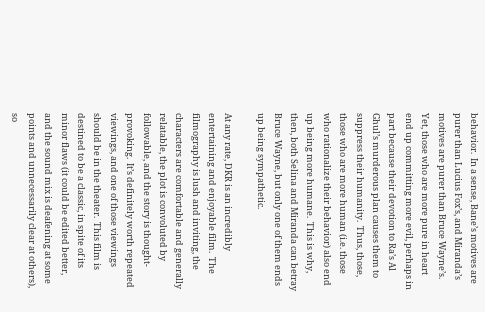behavior.  In a sense, Bane’s motives are purer than Lucius Fox’s, and Miranda’s motives are purer than Bruce Wayne’s.  Yet, those who are more pure in heart end up committing more evil, perhaps in part because their devotion to Ra’s Al Ghul’s murderous plan causes them to suppress their humanity.  Thus, those, those who are more human (i.e. those who rationalize their behavior) also end up being more humane.  This is why, then, both Selina and Miranda can betray Bruce Wayne, but only one of them ends up being sympathetic.

At any rate, DKR is an incredibly entertaining and enjoyable film.  The filmography is lush and inviting, the characters are comfortable and generally relatable, the plot is convoluted by followable, and the story is thought-provoking.  It’s definitely worth repeated viewings, and one of those viewings should be in the theater.  This film is destined to be a classic, in spite of its minor flaws (it could be edited better, and the sound mix is deafening at some points and unnecessarily clear at others), so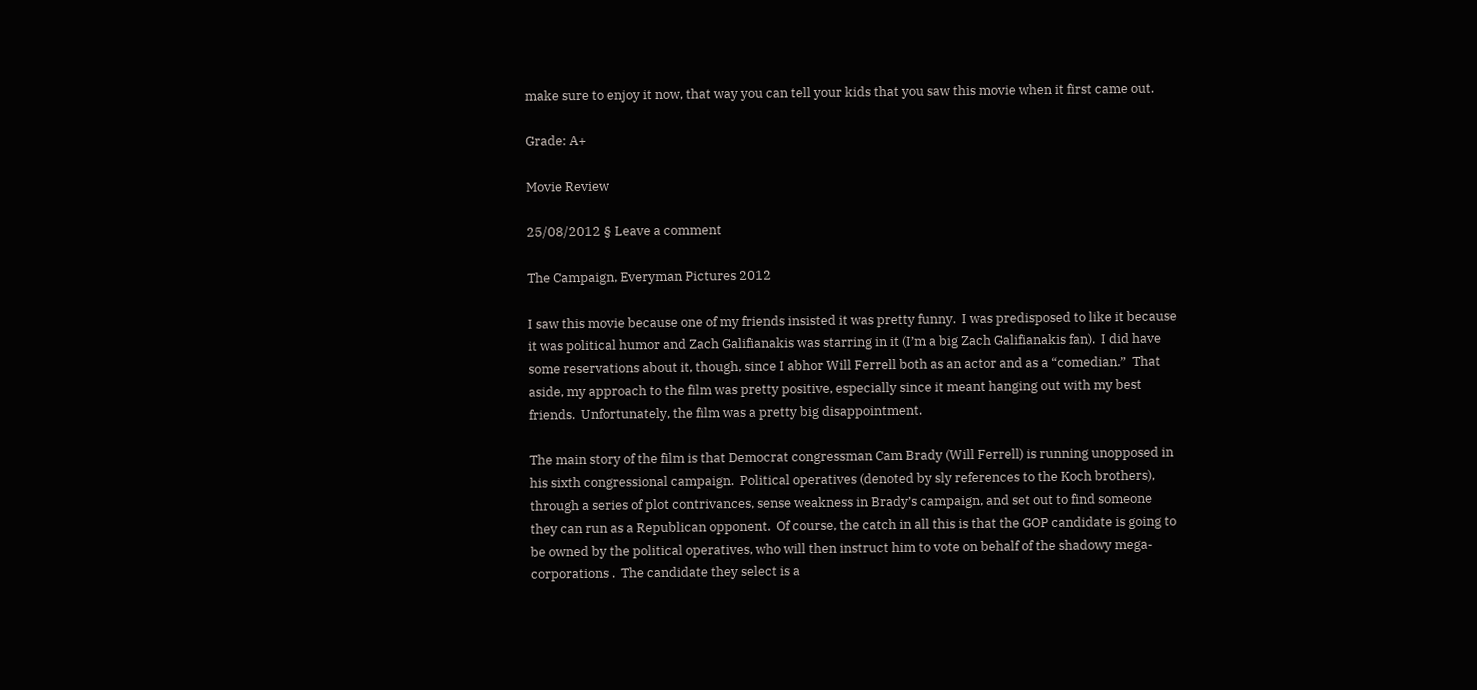make sure to enjoy it now, that way you can tell your kids that you saw this movie when it first came out.

Grade: A+

Movie Review

25/08/2012 § Leave a comment

The Campaign, Everyman Pictures 2012

I saw this movie because one of my friends insisted it was pretty funny.  I was predisposed to like it because it was political humor and Zach Galifianakis was starring in it (I’m a big Zach Galifianakis fan).  I did have some reservations about it, though, since I abhor Will Ferrell both as an actor and as a “comedian.”  That aside, my approach to the film was pretty positive, especially since it meant hanging out with my best friends.  Unfortunately, the film was a pretty big disappointment.

The main story of the film is that Democrat congressman Cam Brady (Will Ferrell) is running unopposed in his sixth congressional campaign.  Political operatives (denoted by sly references to the Koch brothers), through a series of plot contrivances, sense weakness in Brady’s campaign, and set out to find someone they can run as a Republican opponent.  Of course, the catch in all this is that the GOP candidate is going to be owned by the political operatives, who will then instruct him to vote on behalf of the shadowy mega-corporations .  The candidate they select is a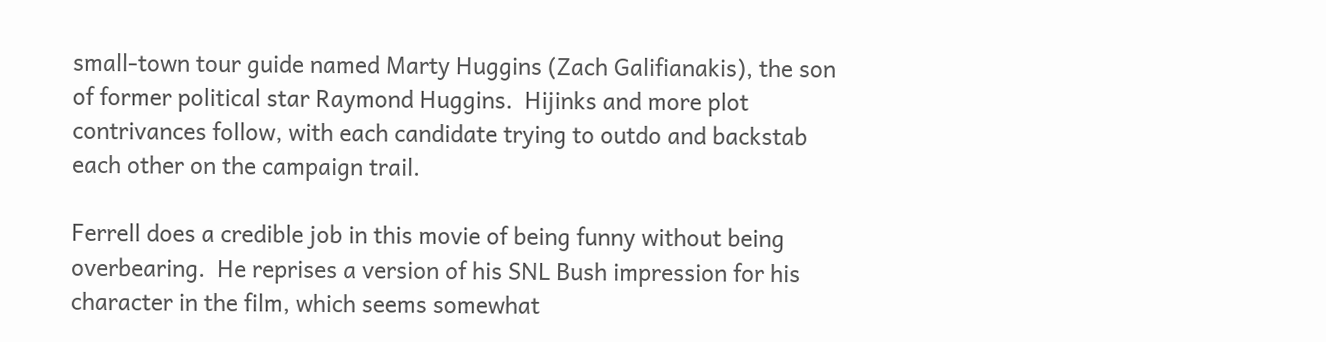small-town tour guide named Marty Huggins (Zach Galifianakis), the son of former political star Raymond Huggins.  Hijinks and more plot contrivances follow, with each candidate trying to outdo and backstab each other on the campaign trail.

Ferrell does a credible job in this movie of being funny without being overbearing.  He reprises a version of his SNL Bush impression for his character in the film, which seems somewhat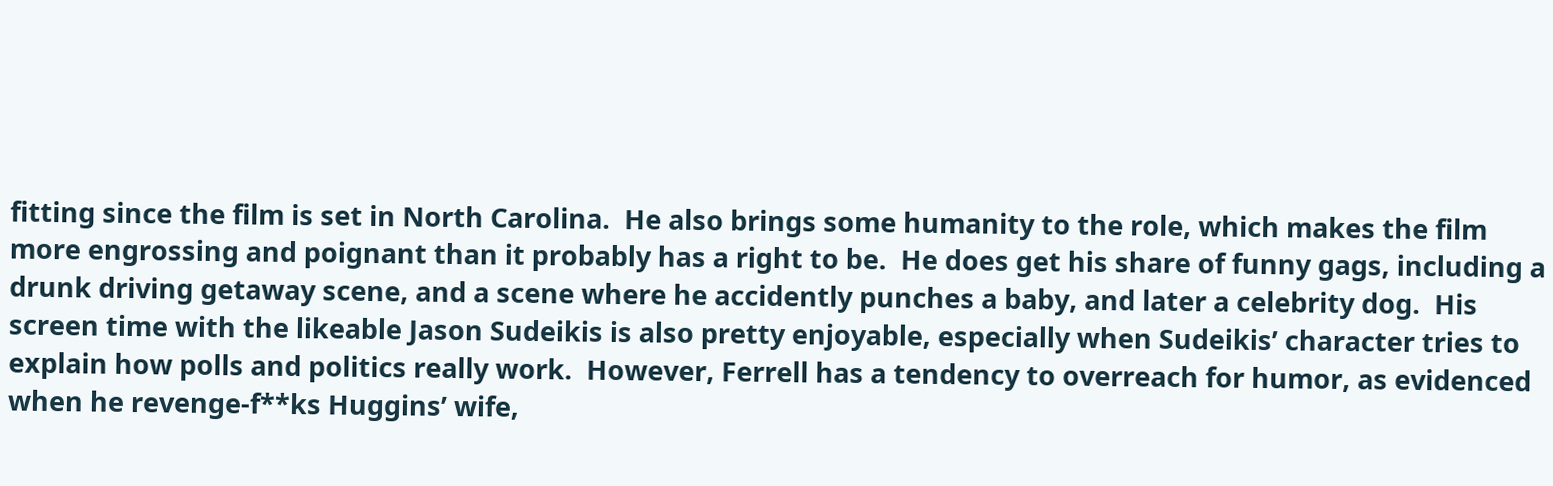fitting since the film is set in North Carolina.  He also brings some humanity to the role, which makes the film more engrossing and poignant than it probably has a right to be.  He does get his share of funny gags, including a drunk driving getaway scene, and a scene where he accidently punches a baby, and later a celebrity dog.  His screen time with the likeable Jason Sudeikis is also pretty enjoyable, especially when Sudeikis’ character tries to explain how polls and politics really work.  However, Ferrell has a tendency to overreach for humor, as evidenced when he revenge-f**ks Huggins’ wife,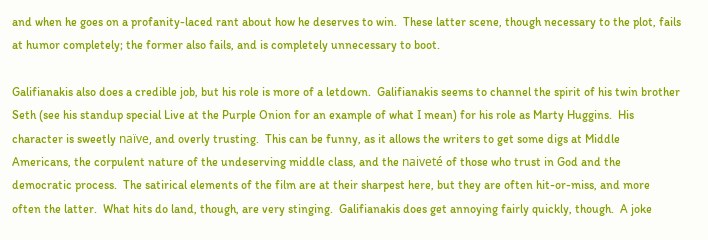and when he goes on a profanity-laced rant about how he deserves to win.  These latter scene, though necessary to the plot, fails at humor completely; the former also fails, and is completely unnecessary to boot.

Galifianakis also does a credible job, but his role is more of a letdown.  Galifianakis seems to channel the spirit of his twin brother Seth (see his standup special Live at the Purple Onion for an example of what I mean) for his role as Marty Huggins.  His character is sweetly naïve, and overly trusting.  This can be funny, as it allows the writers to get some digs at Middle Americans, the corpulent nature of the undeserving middle class, and the naiveté of those who trust in God and the democratic process.  The satirical elements of the film are at their sharpest here, but they are often hit-or-miss, and more often the latter.  What hits do land, though, are very stinging.  Galifianakis does get annoying fairly quickly, though.  A joke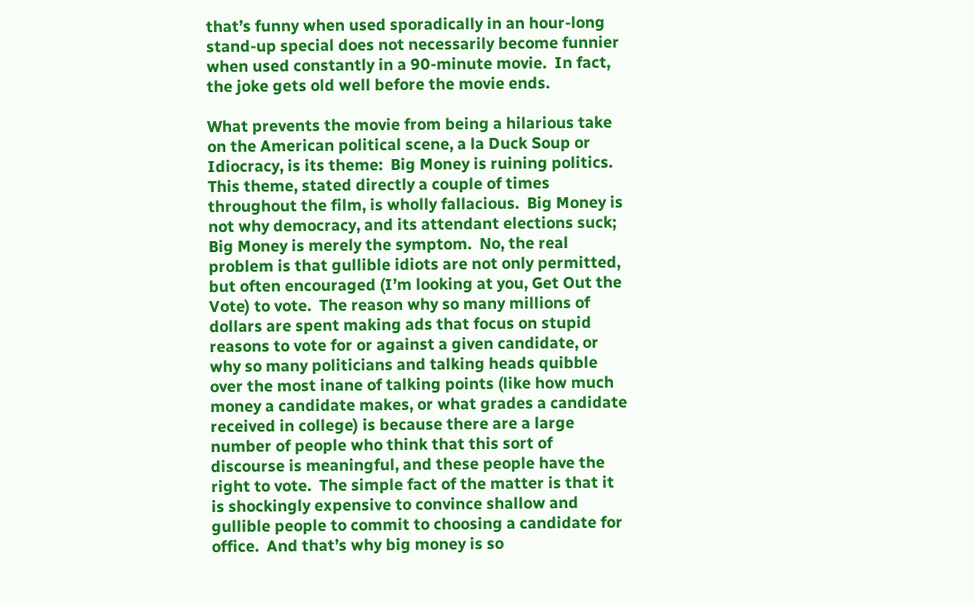that’s funny when used sporadically in an hour-long stand-up special does not necessarily become funnier when used constantly in a 90-minute movie.  In fact, the joke gets old well before the movie ends.

What prevents the movie from being a hilarious take on the American political scene, a la Duck Soup or Idiocracy, is its theme:  Big Money is ruining politics.  This theme, stated directly a couple of times throughout the film, is wholly fallacious.  Big Money is not why democracy, and its attendant elections suck; Big Money is merely the symptom.  No, the real problem is that gullible idiots are not only permitted, but often encouraged (I’m looking at you, Get Out the Vote) to vote.  The reason why so many millions of dollars are spent making ads that focus on stupid reasons to vote for or against a given candidate, or why so many politicians and talking heads quibble over the most inane of talking points (like how much money a candidate makes, or what grades a candidate received in college) is because there are a large number of people who think that this sort of discourse is meaningful, and these people have the right to vote.  The simple fact of the matter is that it is shockingly expensive to convince shallow and gullible people to commit to choosing a candidate for office.  And that’s why big money is so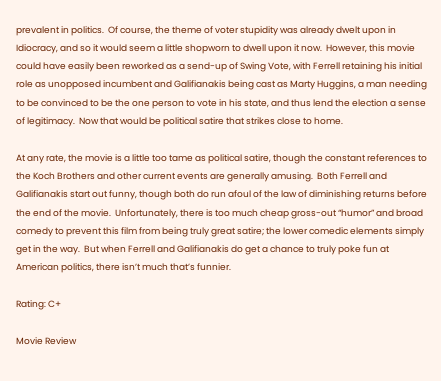prevalent in politics.  Of course, the theme of voter stupidity was already dwelt upon in Idiocracy, and so it would seem a little shopworn to dwell upon it now.  However, this movie could have easily been reworked as a send-up of Swing Vote, with Ferrell retaining his initial role as unopposed incumbent and Galifianakis being cast as Marty Huggins, a man needing to be convinced to be the one person to vote in his state, and thus lend the election a sense of legitimacy.  Now that would be political satire that strikes close to home.

At any rate, the movie is a little too tame as political satire, though the constant references to the Koch Brothers and other current events are generally amusing.  Both Ferrell and Galifianakis start out funny, though both do run afoul of the law of diminishing returns before the end of the movie.  Unfortunately, there is too much cheap gross-out “humor” and broad comedy to prevent this film from being truly great satire; the lower comedic elements simply get in the way.  But when Ferrell and Galifianakis do get a chance to truly poke fun at American politics, there isn’t much that’s funnier.

Rating: C+

Movie Review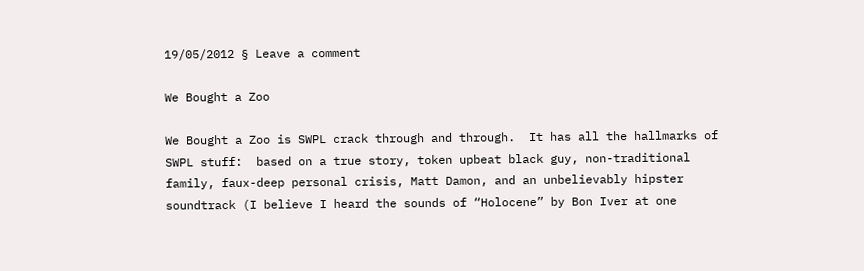19/05/2012 § Leave a comment

We Bought a Zoo

We Bought a Zoo is SWPL crack through and through.  It has all the hallmarks of SWPL stuff:  based on a true story, token upbeat black guy, non-traditional family, faux-deep personal crisis, Matt Damon, and an unbelievably hipster soundtrack (I believe I heard the sounds of “Holocene” by Bon Iver at one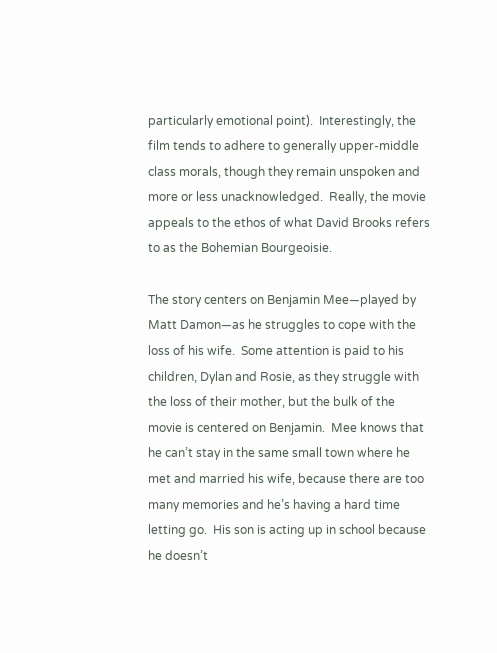particularly emotional point).  Interestingly, the film tends to adhere to generally upper-middle class morals, though they remain unspoken and more or less unacknowledged.  Really, the movie appeals to the ethos of what David Brooks refers to as the Bohemian Bourgeoisie.

The story centers on Benjamin Mee—played by Matt Damon—as he struggles to cope with the loss of his wife.  Some attention is paid to his children, Dylan and Rosie, as they struggle with the loss of their mother, but the bulk of the movie is centered on Benjamin.  Mee knows that he can’t stay in the same small town where he met and married his wife, because there are too many memories and he’s having a hard time letting go.  His son is acting up in school because he doesn’t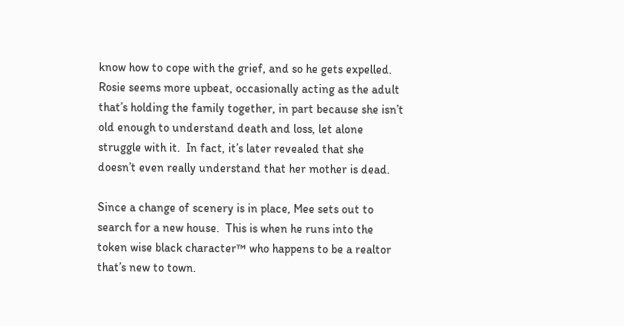know how to cope with the grief, and so he gets expelled.  Rosie seems more upbeat, occasionally acting as the adult that’s holding the family together, in part because she isn’t old enough to understand death and loss, let alone struggle with it.  In fact, it’s later revealed that she doesn’t even really understand that her mother is dead.

Since a change of scenery is in place, Mee sets out to search for a new house.  This is when he runs into the token wise black character™ who happens to be a realtor that’s new to town.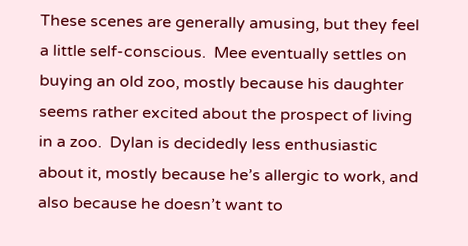These scenes are generally amusing, but they feel a little self-conscious.  Mee eventually settles on buying an old zoo, mostly because his daughter seems rather excited about the prospect of living in a zoo.  Dylan is decidedly less enthusiastic about it, mostly because he’s allergic to work, and also because he doesn’t want to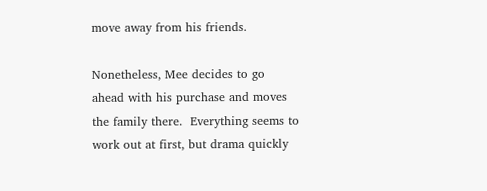move away from his friends.

Nonetheless, Mee decides to go ahead with his purchase and moves the family there.  Everything seems to work out at first, but drama quickly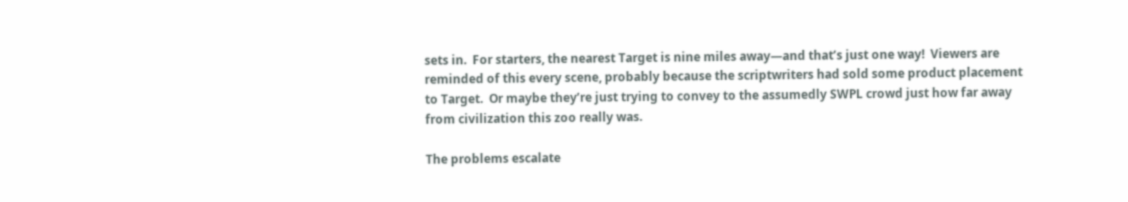sets in.  For starters, the nearest Target is nine miles away—and that’s just one way!  Viewers are reminded of this every scene, probably because the scriptwriters had sold some product placement to Target.  Or maybe they’re just trying to convey to the assumedly SWPL crowd just how far away from civilization this zoo really was.

The problems escalate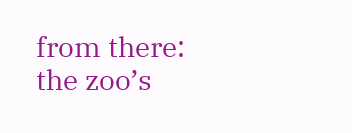from there:  the zoo’s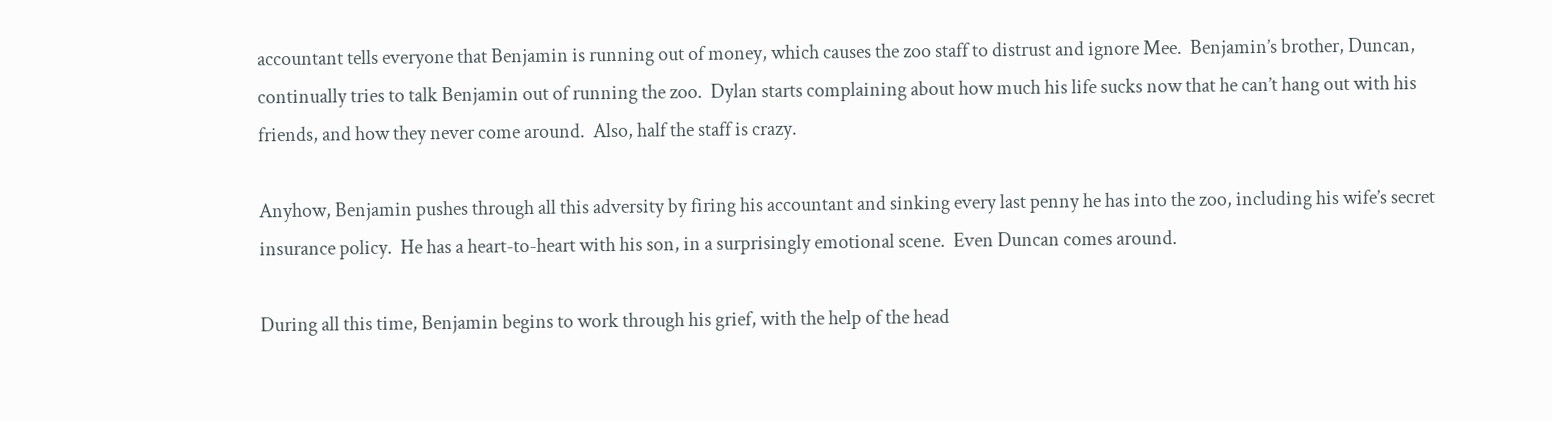accountant tells everyone that Benjamin is running out of money, which causes the zoo staff to distrust and ignore Mee.  Benjamin’s brother, Duncan, continually tries to talk Benjamin out of running the zoo.  Dylan starts complaining about how much his life sucks now that he can’t hang out with his friends, and how they never come around.  Also, half the staff is crazy.

Anyhow, Benjamin pushes through all this adversity by firing his accountant and sinking every last penny he has into the zoo, including his wife’s secret insurance policy.  He has a heart-to-heart with his son, in a surprisingly emotional scene.  Even Duncan comes around.

During all this time, Benjamin begins to work through his grief, with the help of the head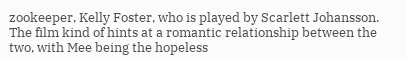zookeeper, Kelly Foster, who is played by Scarlett Johansson.  The film kind of hints at a romantic relationship between the two, with Mee being the hopeless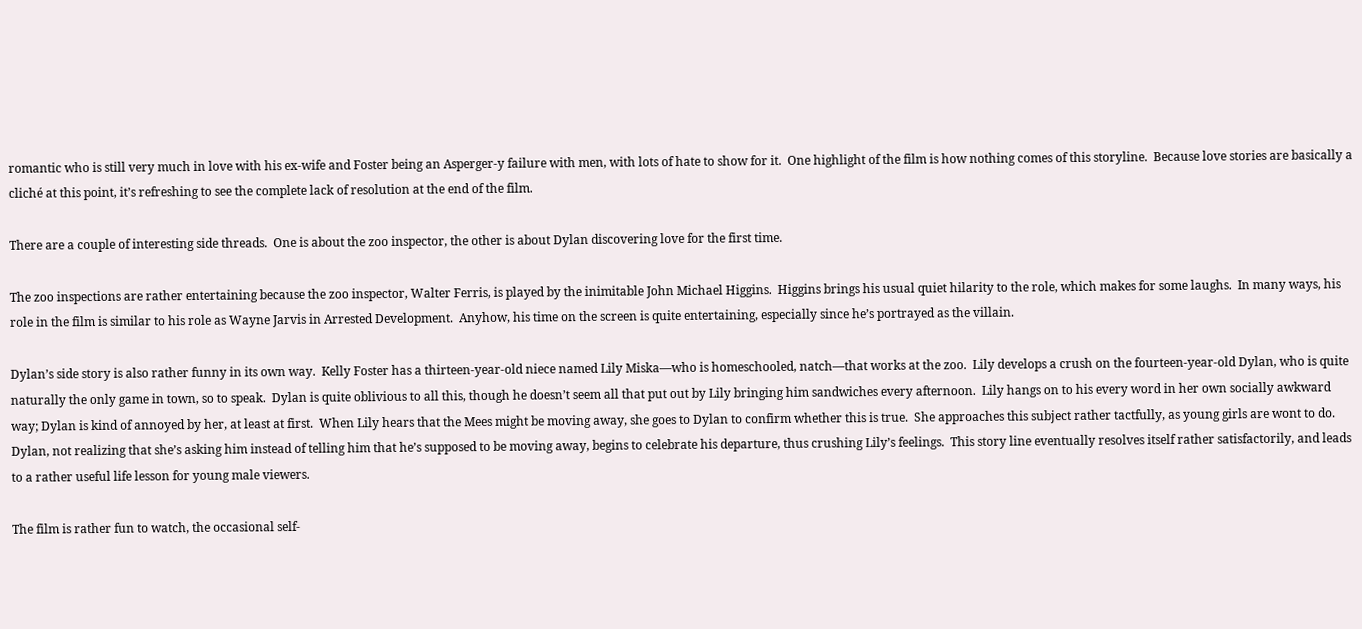romantic who is still very much in love with his ex-wife and Foster being an Asperger-y failure with men, with lots of hate to show for it.  One highlight of the film is how nothing comes of this storyline.  Because love stories are basically a cliché at this point, it’s refreshing to see the complete lack of resolution at the end of the film.

There are a couple of interesting side threads.  One is about the zoo inspector, the other is about Dylan discovering love for the first time.

The zoo inspections are rather entertaining because the zoo inspector, Walter Ferris, is played by the inimitable John Michael Higgins.  Higgins brings his usual quiet hilarity to the role, which makes for some laughs.  In many ways, his role in the film is similar to his role as Wayne Jarvis in Arrested Development.  Anyhow, his time on the screen is quite entertaining, especially since he’s portrayed as the villain.

Dylan’s side story is also rather funny in its own way.  Kelly Foster has a thirteen-year-old niece named Lily Miska—who is homeschooled, natch—that works at the zoo.  Lily develops a crush on the fourteen-year-old Dylan, who is quite naturally the only game in town, so to speak.  Dylan is quite oblivious to all this, though he doesn’t seem all that put out by Lily bringing him sandwiches every afternoon.  Lily hangs on to his every word in her own socially awkward way; Dylan is kind of annoyed by her, at least at first.  When Lily hears that the Mees might be moving away, she goes to Dylan to confirm whether this is true.  She approaches this subject rather tactfully, as young girls are wont to do.  Dylan, not realizing that she’s asking him instead of telling him that he’s supposed to be moving away, begins to celebrate his departure, thus crushing Lily’s feelings.  This story line eventually resolves itself rather satisfactorily, and leads to a rather useful life lesson for young male viewers.

The film is rather fun to watch, the occasional self-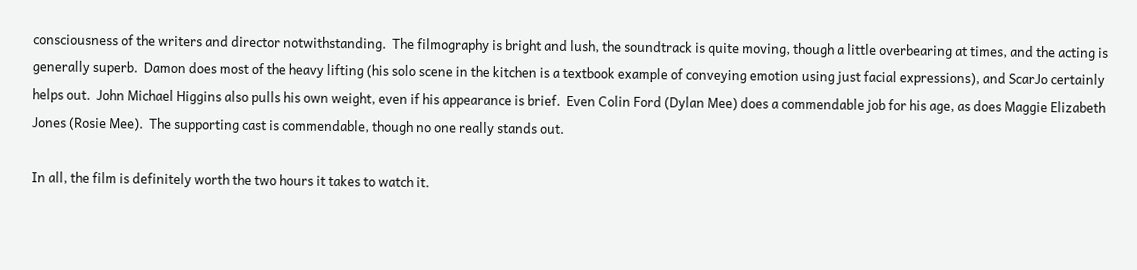consciousness of the writers and director notwithstanding.  The filmography is bright and lush, the soundtrack is quite moving, though a little overbearing at times, and the acting is generally superb.  Damon does most of the heavy lifting (his solo scene in the kitchen is a textbook example of conveying emotion using just facial expressions), and ScarJo certainly helps out.  John Michael Higgins also pulls his own weight, even if his appearance is brief.  Even Colin Ford (Dylan Mee) does a commendable job for his age, as does Maggie Elizabeth Jones (Rosie Mee).  The supporting cast is commendable, though no one really stands out.

In all, the film is definitely worth the two hours it takes to watch it.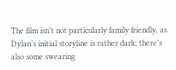The film isn’t not particularly family friendly, as Dylan’s initial storyline is rather dark; there’s also some swearing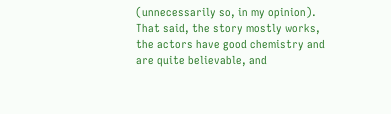(unnecessarily so, in my opinion).  That said, the story mostly works, the actors have good chemistry and are quite believable, and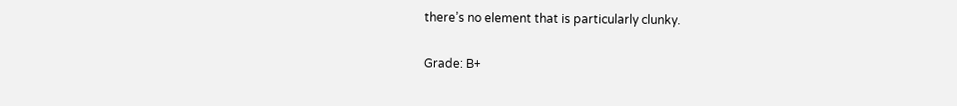there’s no element that is particularly clunky.

Grade: B+